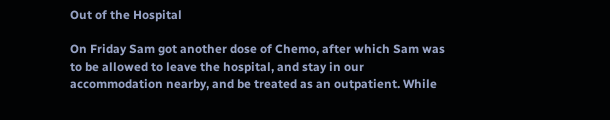Out of the Hospital

On Friday Sam got another dose of Chemo, after which Sam was to be allowed to leave the hospital, and stay in our accommodation nearby, and be treated as an outpatient. While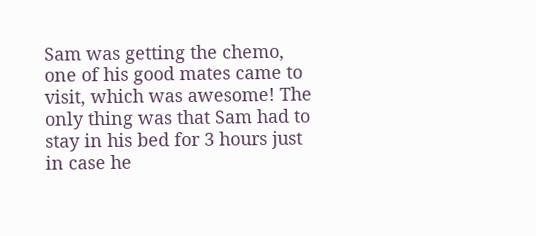Sam was getting the chemo, one of his good mates came to visit, which was awesome! The only thing was that Sam had to stay in his bed for 3 hours just in case he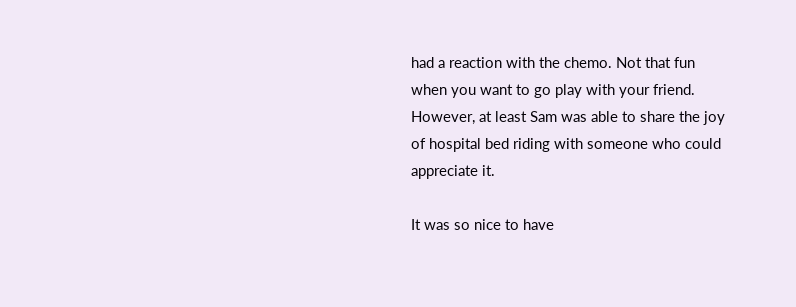had a reaction with the chemo. Not that fun when you want to go play with your friend. However, at least Sam was able to share the joy of hospital bed riding with someone who could appreciate it.

It was so nice to have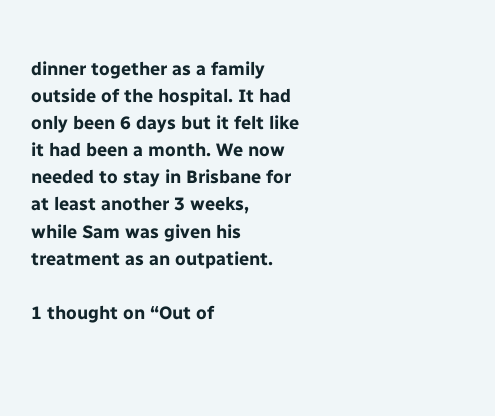dinner together as a family outside of the hospital. It had only been 6 days but it felt like it had been a month. We now needed to stay in Brisbane for at least another 3 weeks, while Sam was given his treatment as an outpatient.

1 thought on “Out of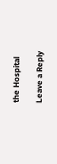the Hospital

Leave a Reply